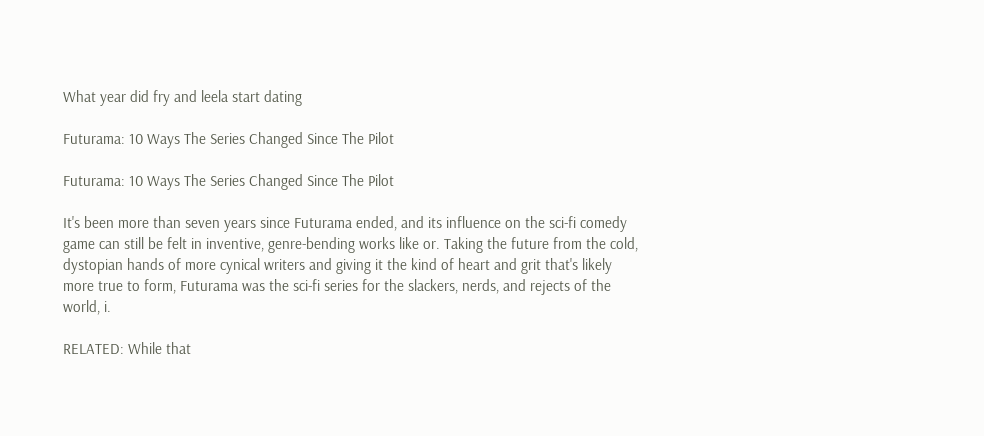What year did fry and leela start dating

Futurama: 10 Ways The Series Changed Since The Pilot

Futurama: 10 Ways The Series Changed Since The Pilot

It's been more than seven years since Futurama ended, and its influence on the sci-fi comedy game can still be felt in inventive, genre-bending works like or. Taking the future from the cold, dystopian hands of more cynical writers and giving it the kind of heart and grit that's likely more true to form, Futurama was the sci-fi series for the slackers, nerds, and rejects of the world, i.

RELATED: While that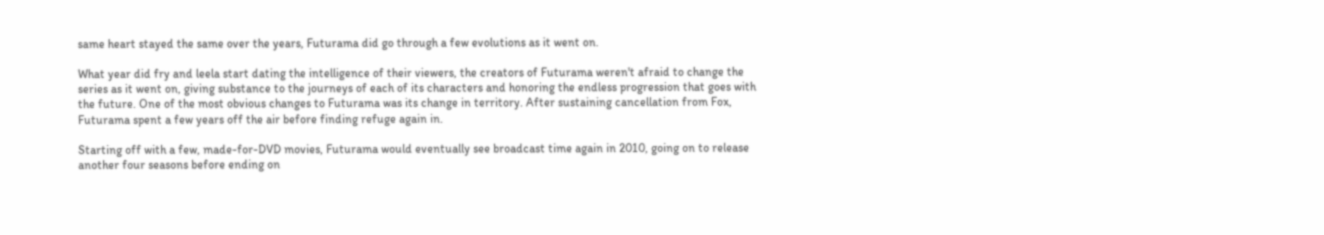same heart stayed the same over the years, Futurama did go through a few evolutions as it went on.

What year did fry and leela start dating the intelligence of their viewers, the creators of Futurama weren't afraid to change the series as it went on, giving substance to the journeys of each of its characters and honoring the endless progression that goes with the future. One of the most obvious changes to Futurama was its change in territory. After sustaining cancellation from Fox, Futurama spent a few years off the air before finding refuge again in.

Starting off with a few, made-for-DVD movies, Futurama would eventually see broadcast time again in 2010, going on to release another four seasons before ending on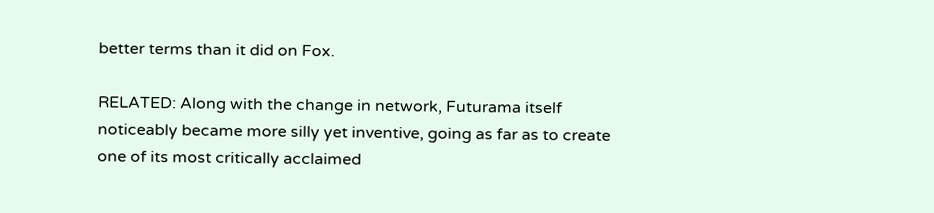better terms than it did on Fox.

RELATED: Along with the change in network, Futurama itself noticeably became more silly yet inventive, going as far as to create one of its most critically acclaimed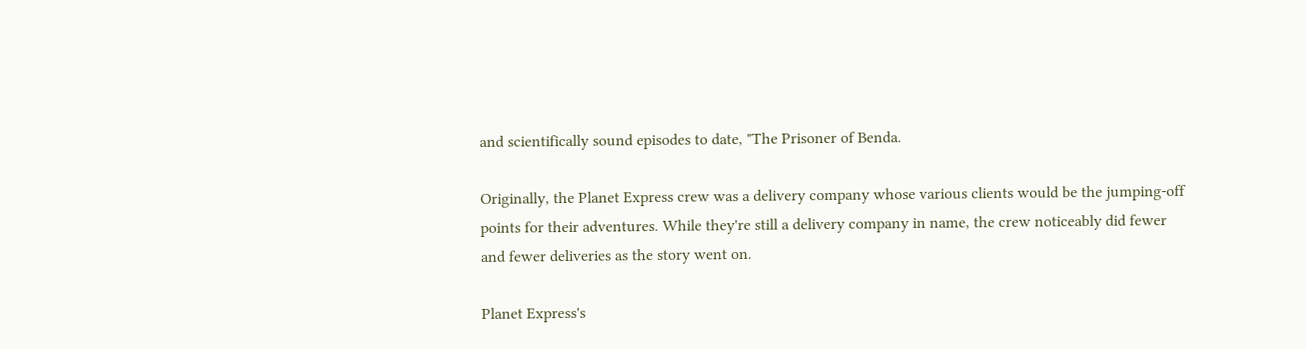and scientifically sound episodes to date, "The Prisoner of Benda.

Originally, the Planet Express crew was a delivery company whose various clients would be the jumping-off points for their adventures. While they're still a delivery company in name, the crew noticeably did fewer and fewer deliveries as the story went on.

Planet Express's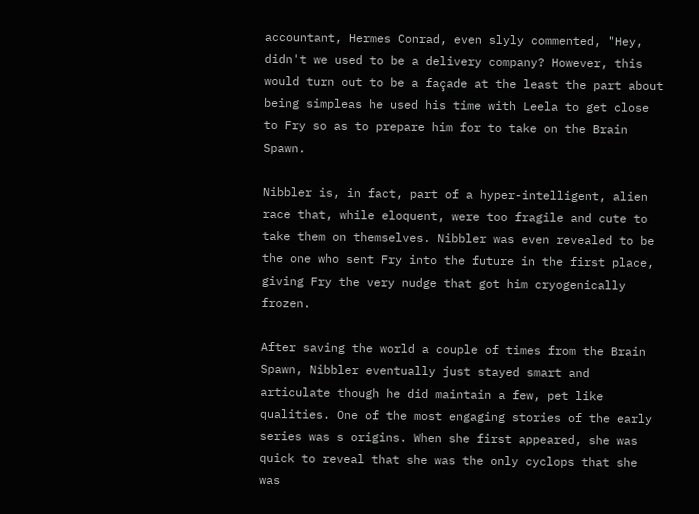accountant, Hermes Conrad, even slyly commented, "Hey, didn't we used to be a delivery company? However, this would turn out to be a façade at the least the part about being simpleas he used his time with Leela to get close to Fry so as to prepare him for to take on the Brain Spawn.

Nibbler is, in fact, part of a hyper-intelligent, alien race that, while eloquent, were too fragile and cute to take them on themselves. Nibbler was even revealed to be the one who sent Fry into the future in the first place, giving Fry the very nudge that got him cryogenically frozen.

After saving the world a couple of times from the Brain Spawn, Nibbler eventually just stayed smart and articulate though he did maintain a few, pet like qualities. One of the most engaging stories of the early series was s origins. When she first appeared, she was quick to reveal that she was the only cyclops that she was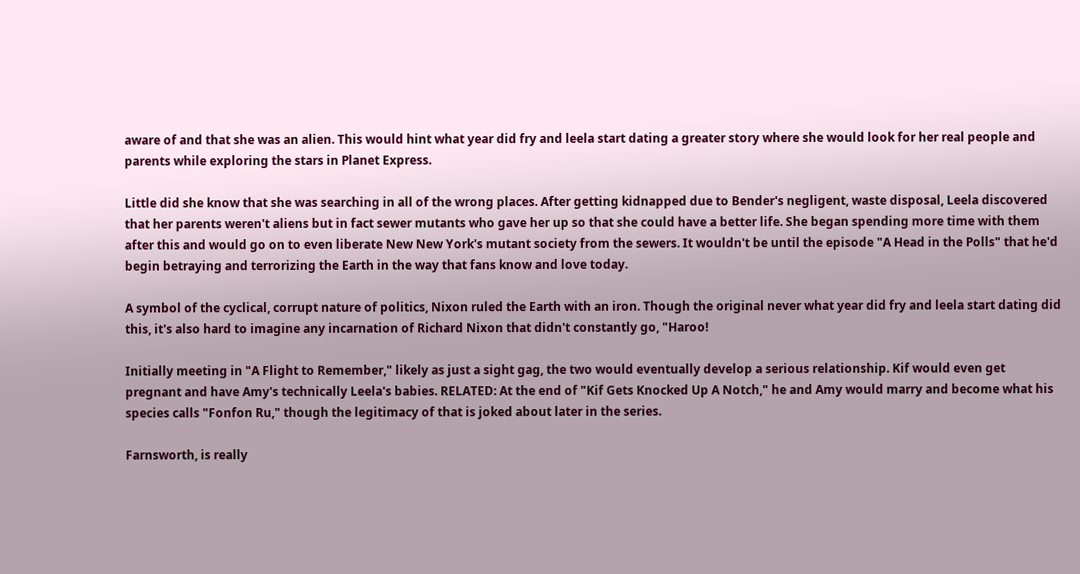aware of and that she was an alien. This would hint what year did fry and leela start dating a greater story where she would look for her real people and parents while exploring the stars in Planet Express.

Little did she know that she was searching in all of the wrong places. After getting kidnapped due to Bender's negligent, waste disposal, Leela discovered that her parents weren't aliens but in fact sewer mutants who gave her up so that she could have a better life. She began spending more time with them after this and would go on to even liberate New New York's mutant society from the sewers. It wouldn't be until the episode "A Head in the Polls" that he'd begin betraying and terrorizing the Earth in the way that fans know and love today.

A symbol of the cyclical, corrupt nature of politics, Nixon ruled the Earth with an iron. Though the original never what year did fry and leela start dating did this, it's also hard to imagine any incarnation of Richard Nixon that didn't constantly go, "Haroo!

Initially meeting in "A Flight to Remember," likely as just a sight gag, the two would eventually develop a serious relationship. Kif would even get pregnant and have Amy's technically Leela's babies. RELATED: At the end of "Kif Gets Knocked Up A Notch," he and Amy would marry and become what his species calls "Fonfon Ru," though the legitimacy of that is joked about later in the series.

Farnsworth, is really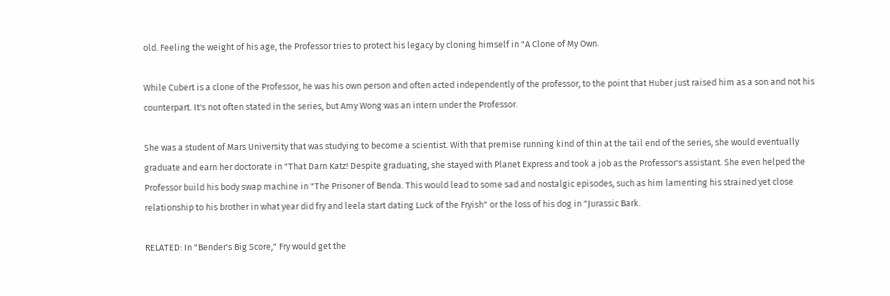old. Feeling the weight of his age, the Professor tries to protect his legacy by cloning himself in "A Clone of My Own.

While Cubert is a clone of the Professor, he was his own person and often acted independently of the professor, to the point that Huber just raised him as a son and not his counterpart. It's not often stated in the series, but Amy Wong was an intern under the Professor.

She was a student of Mars University that was studying to become a scientist. With that premise running kind of thin at the tail end of the series, she would eventually graduate and earn her doctorate in "That Darn Katz! Despite graduating, she stayed with Planet Express and took a job as the Professor's assistant. She even helped the Professor build his body swap machine in "The Prisoner of Benda. This would lead to some sad and nostalgic episodes, such as him lamenting his strained yet close relationship to his brother in what year did fry and leela start dating Luck of the Fryish" or the loss of his dog in "Jurassic Bark.

RELATED: In "Bender's Big Score," Fry would get the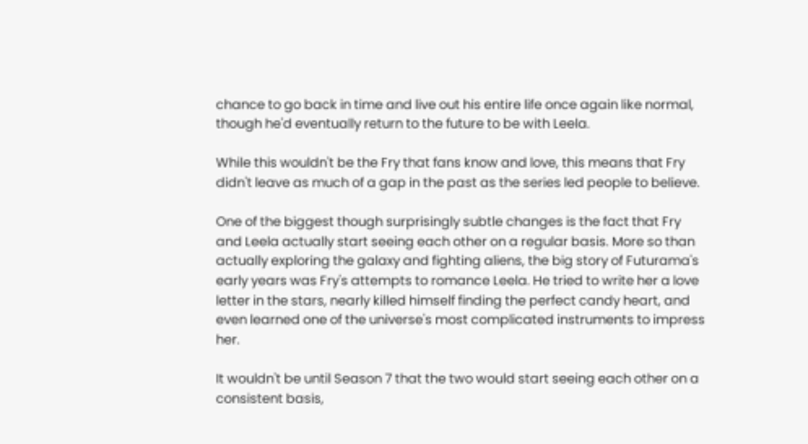chance to go back in time and live out his entire life once again like normal, though he'd eventually return to the future to be with Leela.

While this wouldn't be the Fry that fans know and love, this means that Fry didn't leave as much of a gap in the past as the series led people to believe.

One of the biggest though surprisingly subtle changes is the fact that Fry and Leela actually start seeing each other on a regular basis. More so than actually exploring the galaxy and fighting aliens, the big story of Futurama's early years was Fry's attempts to romance Leela. He tried to write her a love letter in the stars, nearly killed himself finding the perfect candy heart, and even learned one of the universe's most complicated instruments to impress her.

It wouldn't be until Season 7 that the two would start seeing each other on a consistent basis,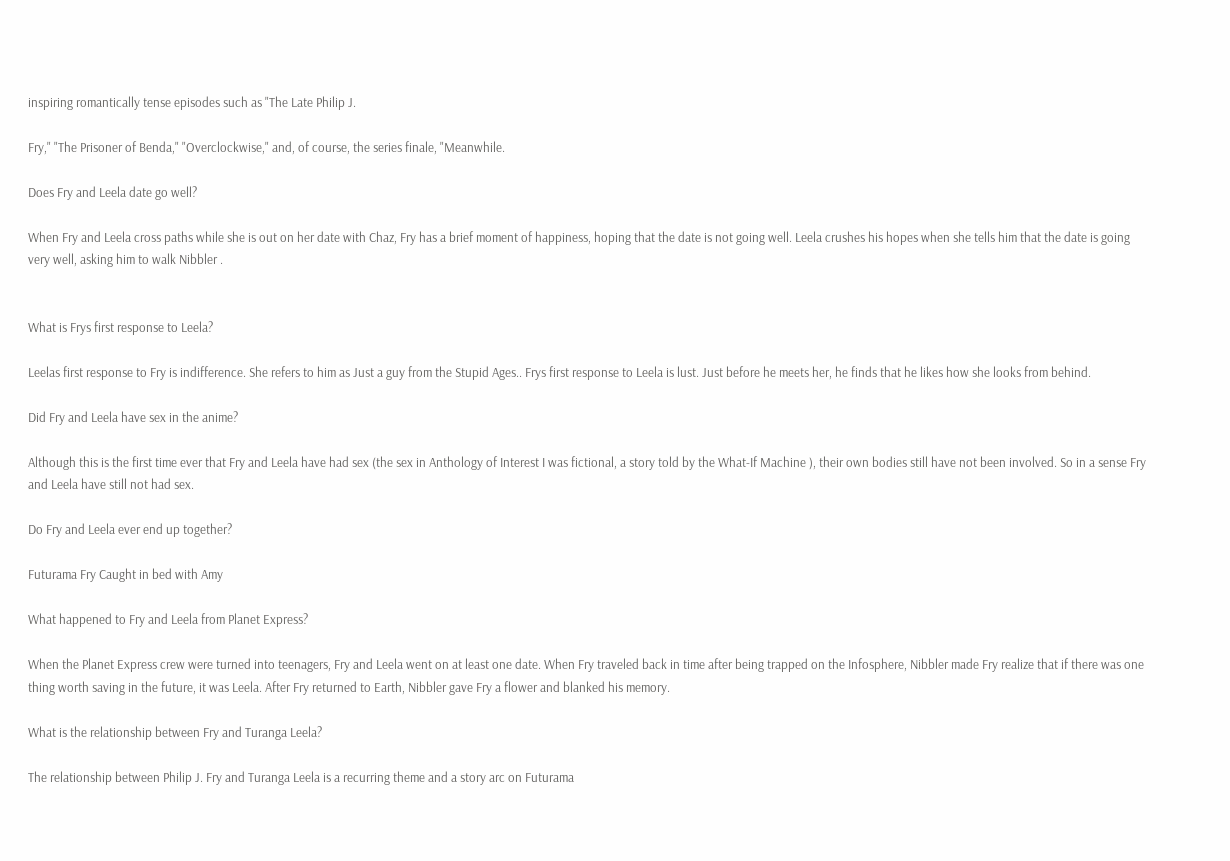inspiring romantically tense episodes such as "The Late Philip J.

Fry," "The Prisoner of Benda," "Overclockwise," and, of course, the series finale, "Meanwhile.

Does Fry and Leela date go well?

When Fry and Leela cross paths while she is out on her date with Chaz, Fry has a brief moment of happiness, hoping that the date is not going well. Leela crushes his hopes when she tells him that the date is going very well, asking him to walk Nibbler .


What is Frys first response to Leela?

Leelas first response to Fry is indifference. She refers to him as Just a guy from the Stupid Ages.. Frys first response to Leela is lust. Just before he meets her, he finds that he likes how she looks from behind.

Did Fry and Leela have sex in the anime?

Although this is the first time ever that Fry and Leela have had sex (the sex in Anthology of Interest I was fictional, a story told by the What-If Machine ), their own bodies still have not been involved. So in a sense Fry and Leela have still not had sex.

Do Fry and Leela ever end up together?

Futurama Fry Caught in bed with Amy

What happened to Fry and Leela from Planet Express?

When the Planet Express crew were turned into teenagers, Fry and Leela went on at least one date. When Fry traveled back in time after being trapped on the Infosphere, Nibbler made Fry realize that if there was one thing worth saving in the future, it was Leela. After Fry returned to Earth, Nibbler gave Fry a flower and blanked his memory.

What is the relationship between Fry and Turanga Leela?

The relationship between Philip J. Fry and Turanga Leela is a recurring theme and a story arc on Futurama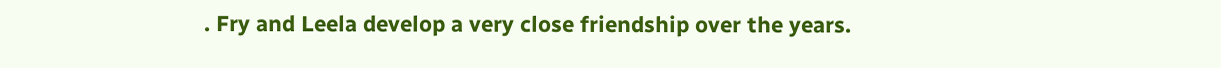. Fry and Leela develop a very close friendship over the years.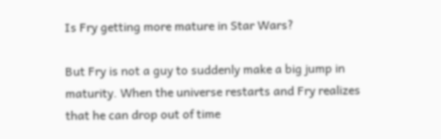Is Fry getting more mature in Star Wars?

But Fry is not a guy to suddenly make a big jump in maturity. When the universe restarts and Fry realizes that he can drop out of time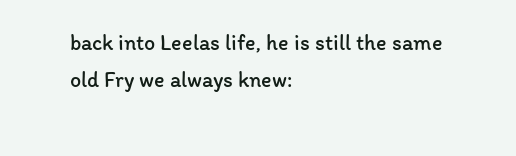back into Leelas life, he is still the same old Fry we always knew: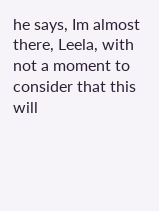he says, Im almost there, Leela, with not a moment to consider that this will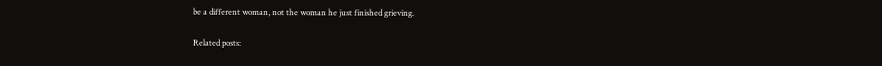be a different woman, not the woman he just finished grieving.

Related posts: